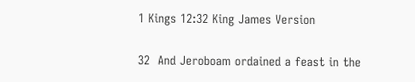1 Kings 12:32 King James Version

32  And Jeroboam ordained a feast in the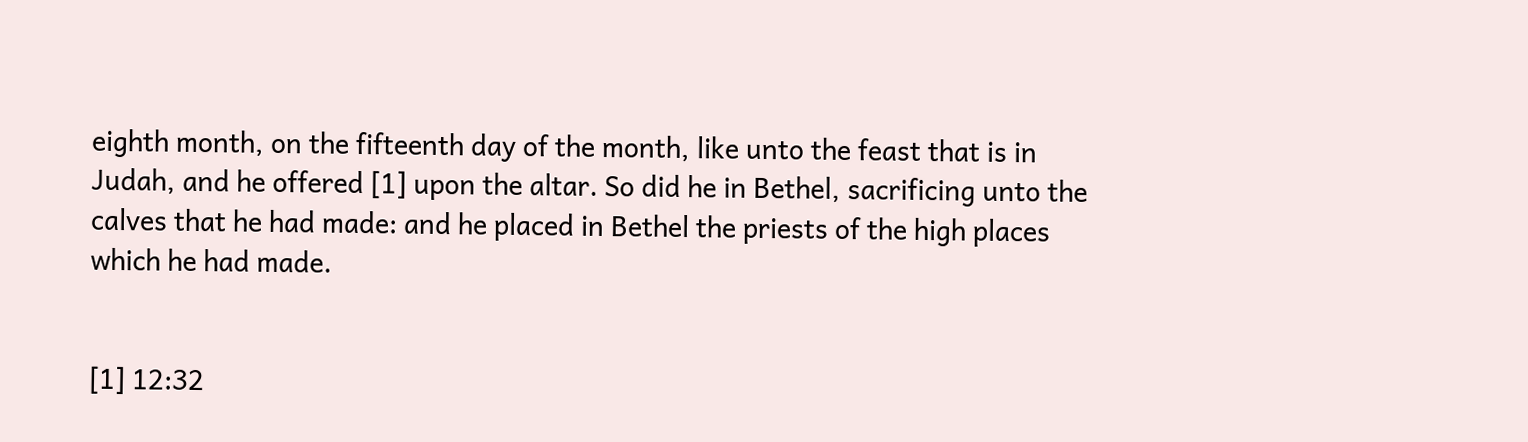eighth month, on the fifteenth day of the month, like unto the feast that is in Judah, and he offered [1] upon the altar. So did he in Bethel, sacrificing unto the calves that he had made: and he placed in Bethel the priests of the high places which he had made.


[1] 12:32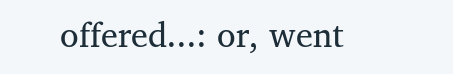offered...: or, went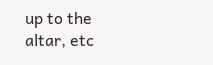up to the altar, etc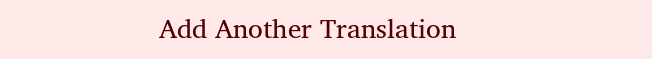Add Another Translation